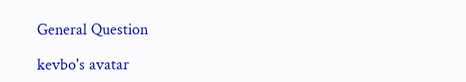General Question

kevbo's avatar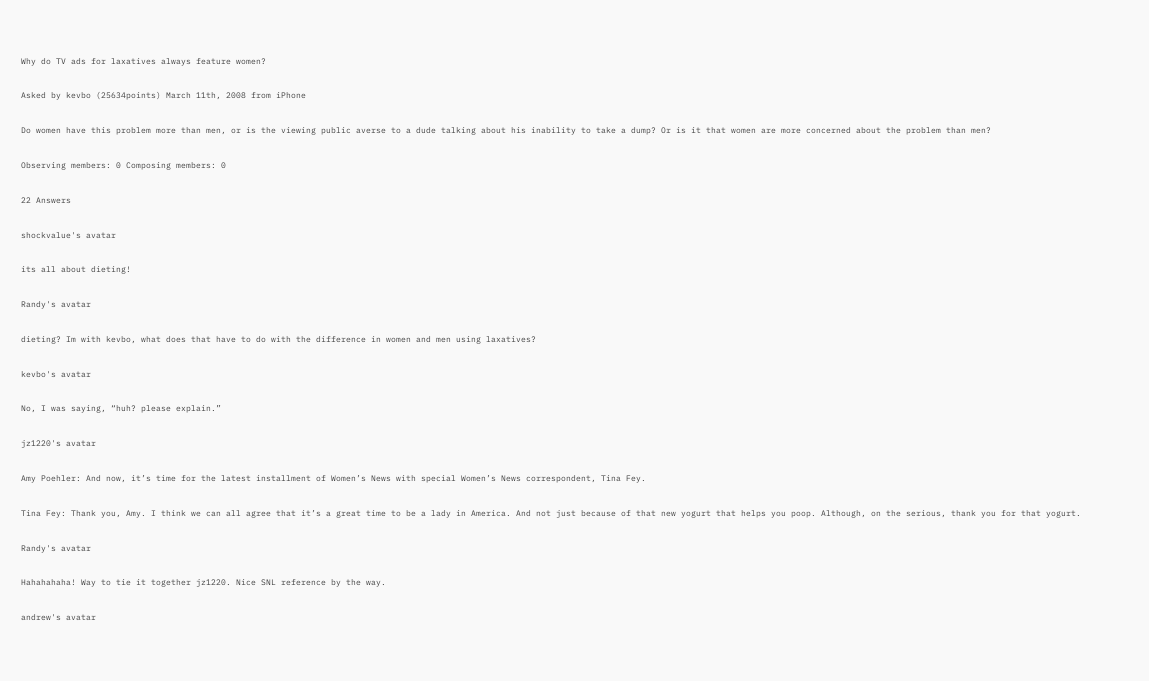Why do TV ads for laxatives always feature women?

Asked by kevbo (25634points) March 11th, 2008 from iPhone

Do women have this problem more than men, or is the viewing public averse to a dude talking about his inability to take a dump? Or is it that women are more concerned about the problem than men?

Observing members: 0 Composing members: 0

22 Answers

shockvalue's avatar

its all about dieting!

Randy's avatar

dieting? Im with kevbo, what does that have to do with the difference in women and men using laxatives?

kevbo's avatar

No, I was saying, “huh? please explain.”

jz1220's avatar

Amy Poehler: And now, it’s time for the latest installment of Women’s News with special Women’s News correspondent, Tina Fey.

Tina Fey: Thank you, Amy. I think we can all agree that it’s a great time to be a lady in America. And not just because of that new yogurt that helps you poop. Although, on the serious, thank you for that yogurt.

Randy's avatar

Hahahahaha! Way to tie it together jz1220. Nice SNL reference by the way.

andrew's avatar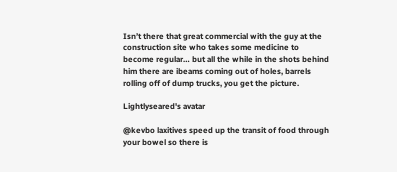Isn’t there that great commercial with the guy at the construction site who takes some medicine to become regular… but all the while in the shots behind him there are ibeams coming out of holes, barrels rolling off of dump trucks, you get the picture.

Lightlyseared's avatar

@kevbo laxitives speed up the transit of food through your bowel so there is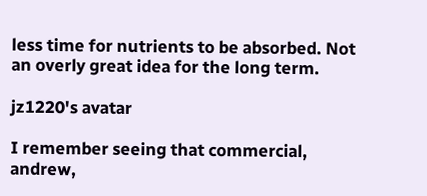less time for nutrients to be absorbed. Not an overly great idea for the long term.

jz1220's avatar

I remember seeing that commercial, andrew,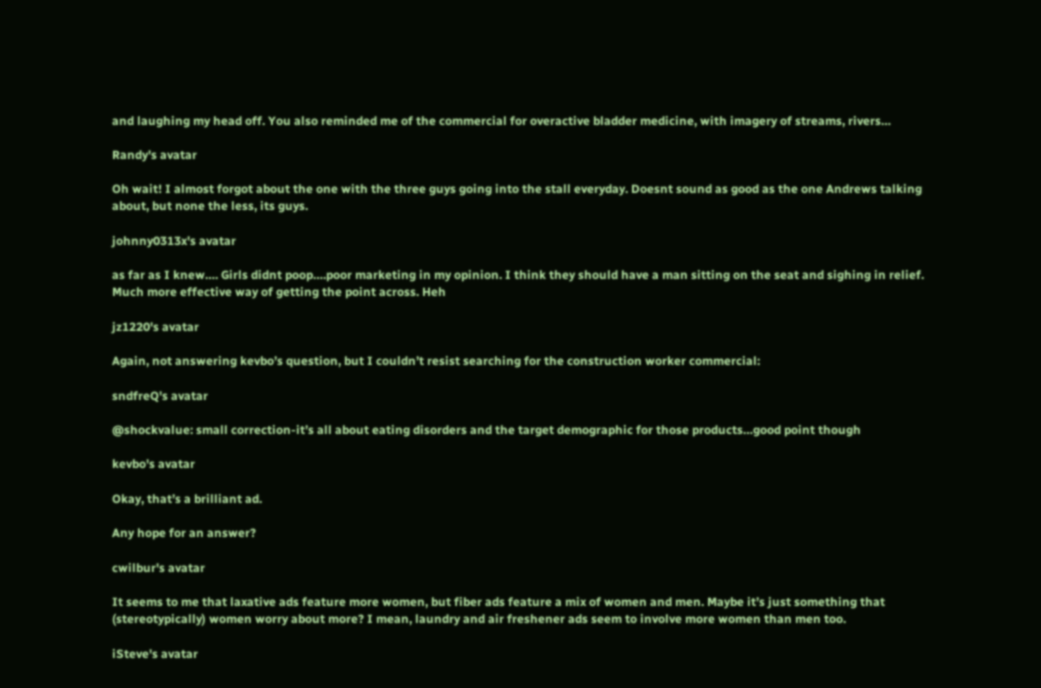and laughing my head off. You also reminded me of the commercial for overactive bladder medicine, with imagery of streams, rivers…

Randy's avatar

Oh wait! I almost forgot about the one with the three guys going into the stall everyday. Doesnt sound as good as the one Andrews talking about, but none the less, its guys.

johnny0313x's avatar

as far as I knew…. Girls didnt poop….poor marketing in my opinion. I think they should have a man sitting on the seat and sighing in relief. Much more effective way of getting the point across. Heh

jz1220's avatar

Again, not answering kevbo’s question, but I couldn’t resist searching for the construction worker commercial:

sndfreQ's avatar

@shockvalue: small correction-it’s all about eating disorders and the target demographic for those products…good point though

kevbo's avatar

Okay, that’s a brilliant ad.

Any hope for an answer?

cwilbur's avatar

It seems to me that laxative ads feature more women, but fiber ads feature a mix of women and men. Maybe it’s just something that (stereotypically) women worry about more? I mean, laundry and air freshener ads seem to involve more women than men too.

iSteve's avatar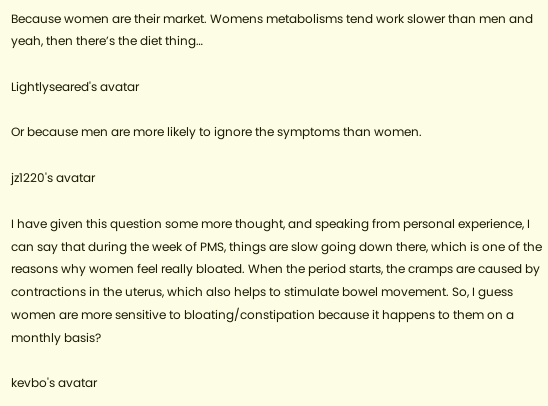Because women are their market. Womens metabolisms tend work slower than men and yeah, then there’s the diet thing…

Lightlyseared's avatar

Or because men are more likely to ignore the symptoms than women.

jz1220's avatar

I have given this question some more thought, and speaking from personal experience, I can say that during the week of PMS, things are slow going down there, which is one of the reasons why women feel really bloated. When the period starts, the cramps are caused by contractions in the uterus, which also helps to stimulate bowel movement. So, I guess women are more sensitive to bloating/constipation because it happens to them on a monthly basis?

kevbo's avatar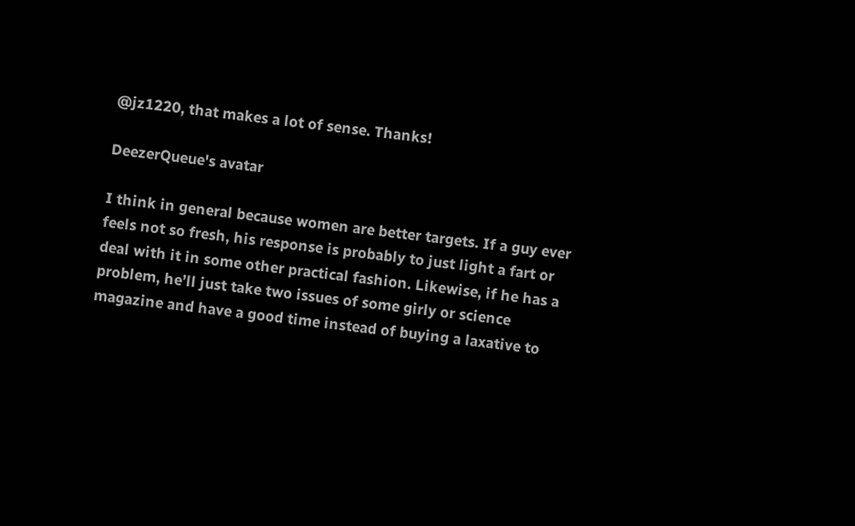@jz1220, that makes a lot of sense. Thanks!

DeezerQueue's avatar

I think in general because women are better targets. If a guy ever feels not so fresh, his response is probably to just light a fart or deal with it in some other practical fashion. Likewise, if he has a problem, he’ll just take two issues of some girly or science magazine and have a good time instead of buying a laxative to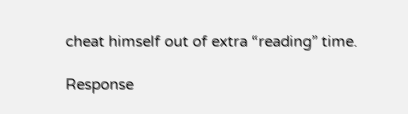cheat himself out of extra “reading” time.

Response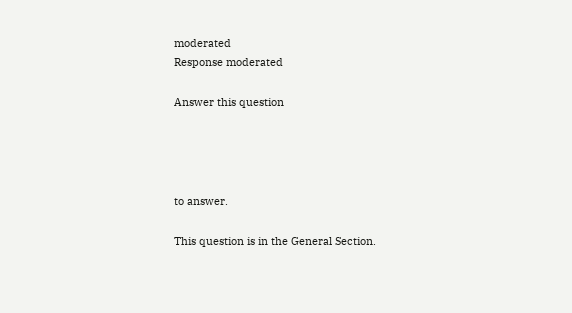moderated
Response moderated

Answer this question




to answer.

This question is in the General Section.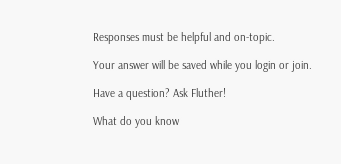Responses must be helpful and on-topic.

Your answer will be saved while you login or join.

Have a question? Ask Fluther!

What do you know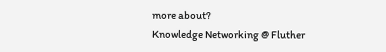more about?
Knowledge Networking @ Fluther